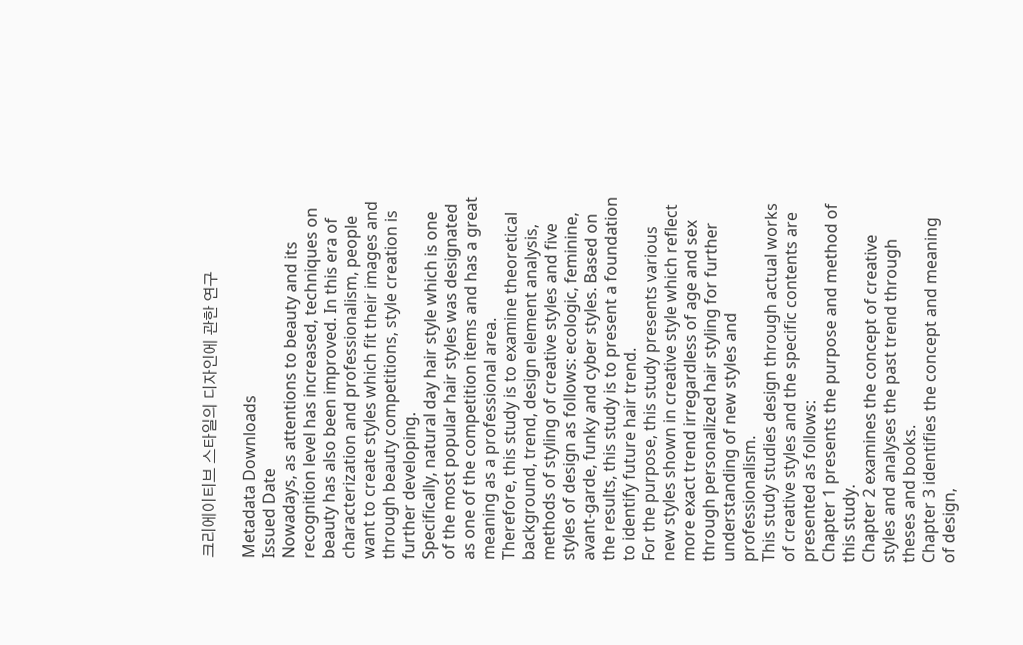크리에이티브 스타일의 디자인에 관한 연구

Metadata Downloads
Issued Date
Nowadays, as attentions to beauty and its recognition level has increased, techniques on beauty has also been improved. In this era of characterization and professionalism, people want to create styles which fit their images and through beauty competitions, style creation is further developing.
Specifically, natural day hair style which is one of the most popular hair styles was designated as one of the competition items and has a great meaning as a professional area.
Therefore, this study is to examine theoretical background, trend, design element analysis, methods of styling of creative styles and five styles of design as follows: ecologic, feminine, avant-garde, funky and cyber styles. Based on the results, this study is to present a foundation to identify future hair trend.
For the purpose, this study presents various new styles shown in creative style which reflect more exact trend irregardless of age and sex through personalized hair styling for further understanding of new styles and professionalism.
This study studies design through actual works of creative styles and the specific contents are presented as follows:
Chapter 1 presents the purpose and method of this study.
Chapter 2 examines the concept of creative styles and analyses the past trend through theses and books.
Chapter 3 identifies the concept and meaning of design,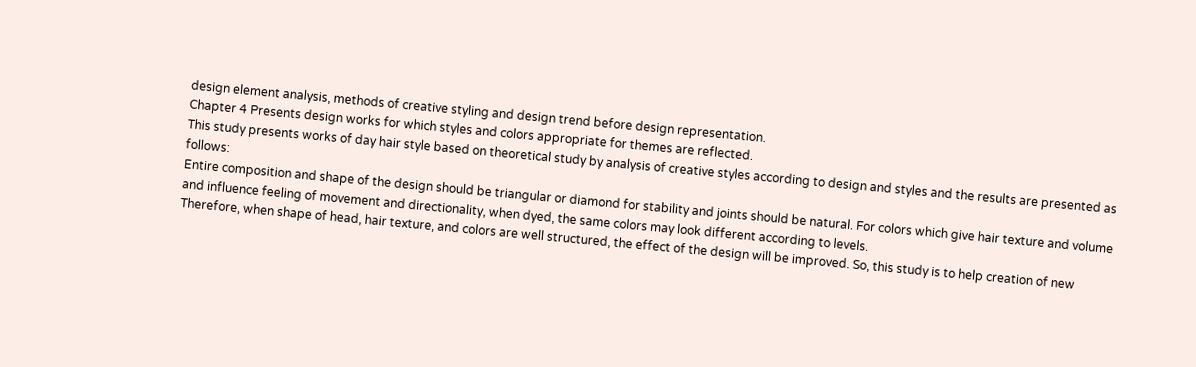design element analysis, methods of creative styling and design trend before design representation.
Chapter 4 Presents design works for which styles and colors appropriate for themes are reflected.
This study presents works of day hair style based on theoretical study by analysis of creative styles according to design and styles and the results are presented as follows:
Entire composition and shape of the design should be triangular or diamond for stability and joints should be natural. For colors which give hair texture and volume and influence feeling of movement and directionality, when dyed, the same colors may look different according to levels.
Therefore, when shape of head, hair texture, and colors are well structured, the effect of the design will be improved. So, this study is to help creation of new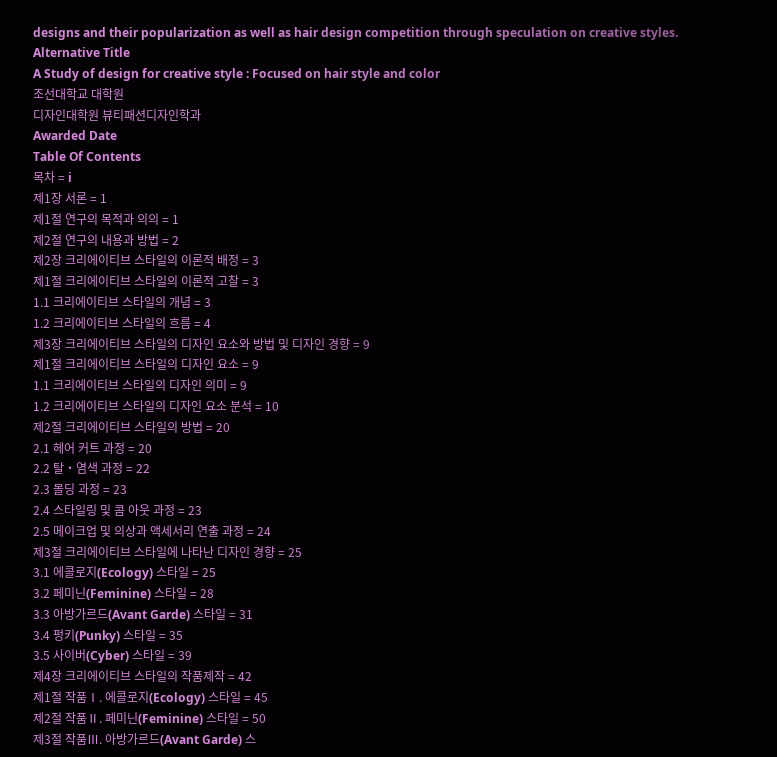designs and their popularization as well as hair design competition through speculation on creative styles.
Alternative Title
A Study of design for creative style : Focused on hair style and color
조선대학교 대학원
디자인대학원 뷰티패션디자인학과
Awarded Date
Table Of Contents
목차 = i
제1장 서론 = 1
제1절 연구의 목적과 의의 = 1
제2절 연구의 내용과 방법 = 2
제2장 크리에이티브 스타일의 이론적 배정 = 3
제1절 크리에이티브 스타일의 이론적 고찰 = 3
1.1 크리에이티브 스타일의 개념 = 3
1.2 크리에이티브 스타일의 흐름 = 4
제3장 크리에이티브 스타일의 디자인 요소와 방법 및 디자인 경향 = 9
제1절 크리에이티브 스타일의 디자인 요소 = 9
1.1 크리에이티브 스타일의 디자인 의미 = 9
1.2 크리에이티브 스타일의 디자인 요소 분석 = 10
제2절 크리에이티브 스타일의 방법 = 20
2.1 헤어 커트 과정 = 20
2.2 탈·염색 과정 = 22
2.3 몰딩 과정 = 23
2.4 스타일링 및 콤 아웃 과정 = 23
2.5 메이크업 및 의상과 액세서리 연출 과정 = 24
제3절 크리에이티브 스타일에 나타난 디자인 경향 = 25
3.1 에콜로지(Ecology) 스타일 = 25
3.2 페미닌(Feminine) 스타일 = 28
3.3 아방가르드(Avant Garde) 스타일 = 31
3.4 펑키(Punky) 스타일 = 35
3.5 사이버(Cyber) 스타일 = 39
제4장 크리에이티브 스타일의 작품제작 = 42
제1절 작품Ⅰ. 에콜로지(Ecology) 스타일 = 45
제2절 작품Ⅱ. 페미닌(Feminine) 스타일 = 50
제3절 작품Ⅲ. 아방가르드(Avant Garde) 스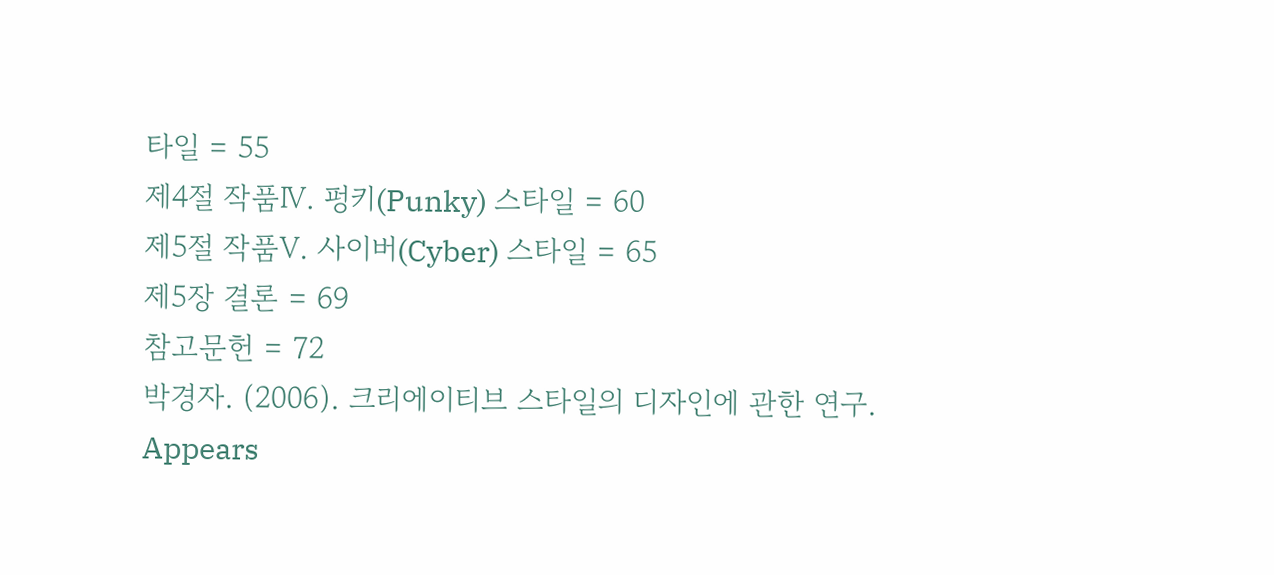타일 = 55
제4절 작품Ⅳ. 펑키(Punky) 스타일 = 60
제5절 작품Ⅴ. 사이버(Cyber) 스타일 = 65
제5장 결론 = 69
참고문헌 = 72
박경자. (2006). 크리에이티브 스타일의 디자인에 관한 연구.
Appears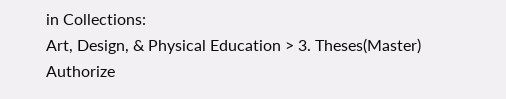in Collections:
Art, Design, & Physical Education > 3. Theses(Master)
Authorize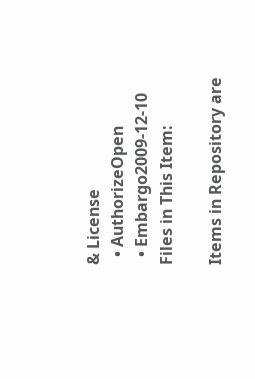& License
  • AuthorizeOpen
  • Embargo2009-12-10
Files in This Item:

Items in Repository are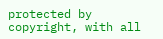protected by copyright, with all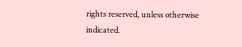rights reserved, unless otherwise indicated.